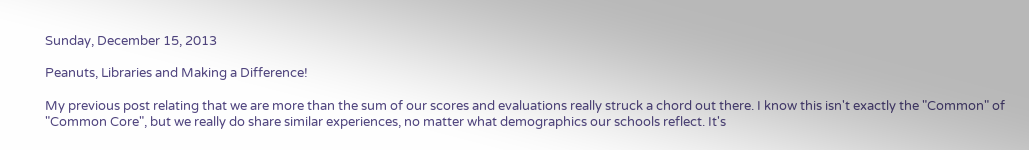Sunday, December 15, 2013

Peanuts, Libraries and Making a Difference!

My previous post relating that we are more than the sum of our scores and evaluations really struck a chord out there. I know this isn't exactly the "Common" of "Common Core", but we really do share similar experiences, no matter what demographics our schools reflect. It's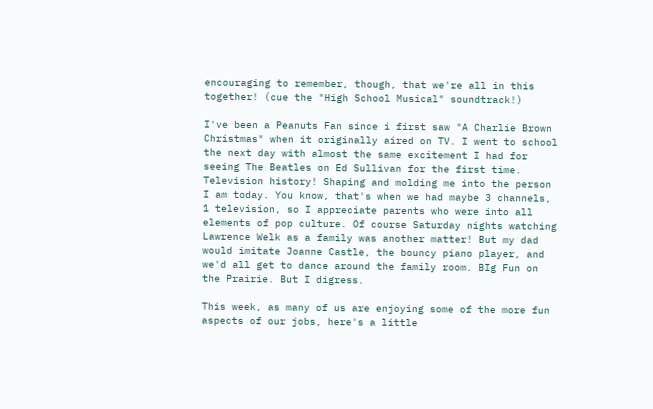encouraging to remember, though, that we're all in this together! (cue the "High School Musical" soundtrack!)

I've been a Peanuts Fan since i first saw "A Charlie Brown Christmas" when it originally aired on TV. I went to school the next day with almost the same excitement I had for seeing The Beatles on Ed Sullivan for the first time. Television history! Shaping and molding me into the person I am today. You know, that's when we had maybe 3 channels, 1 television, so I appreciate parents who were into all elements of pop culture. Of course Saturday nights watching Lawrence Welk as a family was another matter! But my dad would imitate Joanne Castle, the bouncy piano player, and we'd all get to dance around the family room. BIg Fun on the Prairie. But I digress.

This week, as many of us are enjoying some of the more fun aspects of our jobs, here's a little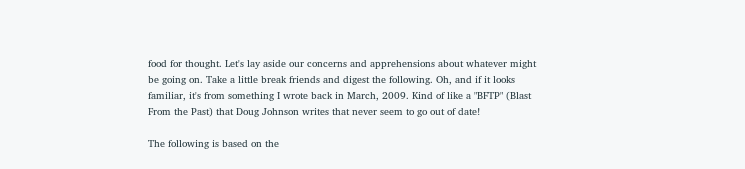food for thought. Let's lay aside our concerns and apprehensions about whatever might be going on. Take a little break friends and digest the following. Oh, and if it looks familiar, it's from something I wrote back in March, 2009. Kind of like a "BFTP" (Blast From the Past) that Doug Johnson writes that never seem to go out of date!

The following is based on the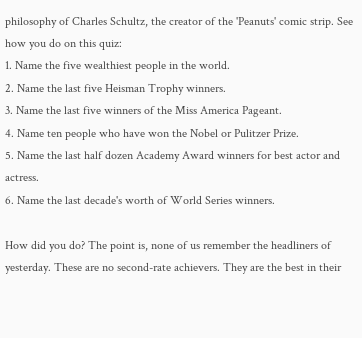philosophy of Charles Schultz, the creator of the 'Peanuts' comic strip. See how you do on this quiz:
1. Name the five wealthiest people in the world.
2. Name the last five Heisman Trophy winners.
3. Name the last five winners of the Miss America Pageant.
4. Name ten people who have won the Nobel or Pulitzer Prize.
5. Name the last half dozen Academy Award winners for best actor and actress.
6. Name the last decade's worth of World Series winners.

How did you do? The point is, none of us remember the headliners of yesterday. These are no second-rate achievers. They are the best in their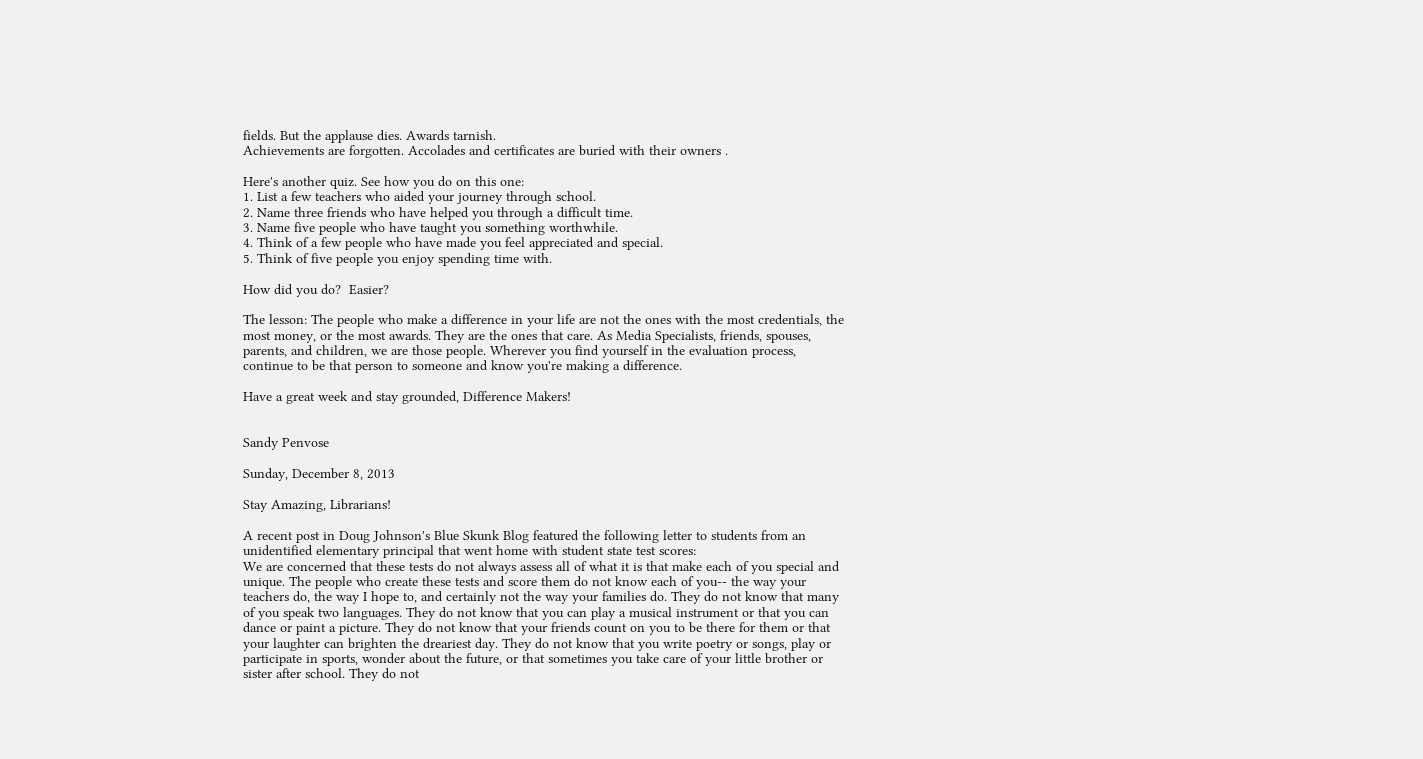fields. But the applause dies. Awards tarnish.
Achievements are forgotten. Accolades and certificates are buried with their owners .

Here's another quiz. See how you do on this one:
1. List a few teachers who aided your journey through school.
2. Name three friends who have helped you through a difficult time.
3. Name five people who have taught you something worthwhile.
4. Think of a few people who have made you feel appreciated and special.
5. Think of five people you enjoy spending time with.

How did you do?  Easier?

The lesson: The people who make a difference in your life are not the ones with the most credentials, the most money, or the most awards. They are the ones that care. As Media Specialists, friends, spouses, parents, and children, we are those people. Wherever you find yourself in the evaluation process, continue to be that person to someone and know you're making a difference.

Have a great week and stay grounded, Difference Makers!


Sandy Penvose

Sunday, December 8, 2013

Stay Amazing, Librarians!

A recent post in Doug Johnson's Blue Skunk Blog featured the following letter to students from an unidentified elementary principal that went home with student state test scores:
We are concerned that these tests do not always assess all of what it is that make each of you special and unique. The people who create these tests and score them do not know each of you-- the way your teachers do, the way I hope to, and certainly not the way your families do. They do not know that many of you speak two languages. They do not know that you can play a musical instrument or that you can dance or paint a picture. They do not know that your friends count on you to be there for them or that your laughter can brighten the dreariest day. They do not know that you write poetry or songs, play or participate in sports, wonder about the future, or that sometimes you take care of your little brother or sister after school. They do not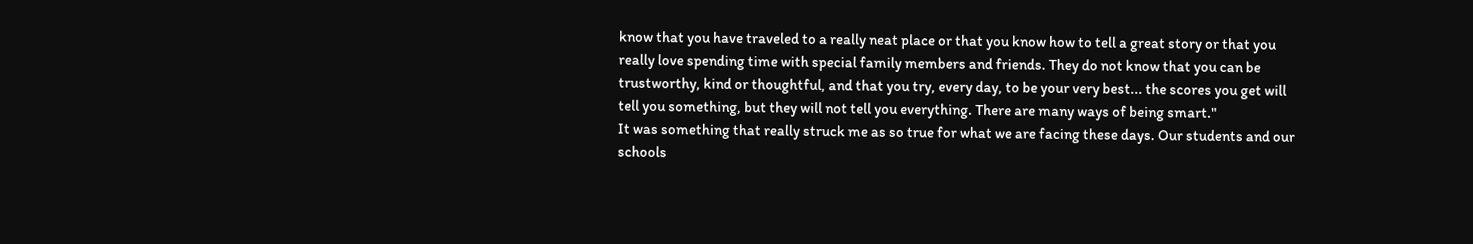know that you have traveled to a really neat place or that you know how to tell a great story or that you really love spending time with special family members and friends. They do not know that you can be trustworthy, kind or thoughtful, and that you try, every day, to be your very best... the scores you get will tell you something, but they will not tell you everything. There are many ways of being smart."
It was something that really struck me as so true for what we are facing these days. Our students and our schools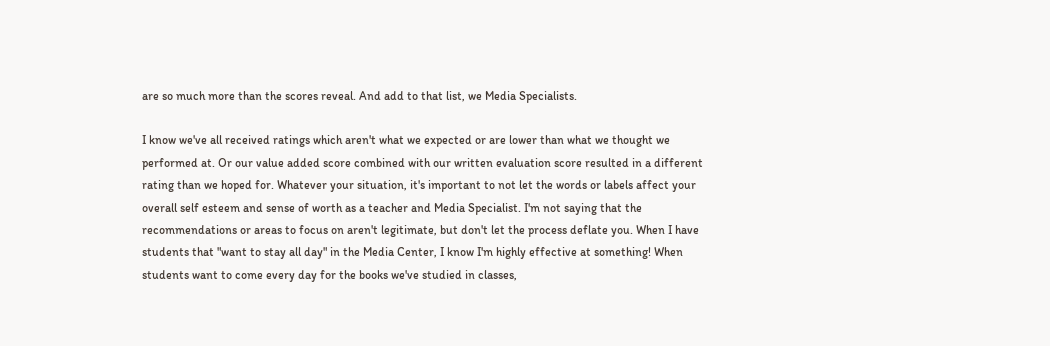are so much more than the scores reveal. And add to that list, we Media Specialists.

I know we've all received ratings which aren't what we expected or are lower than what we thought we performed at. Or our value added score combined with our written evaluation score resulted in a different rating than we hoped for. Whatever your situation, it's important to not let the words or labels affect your overall self esteem and sense of worth as a teacher and Media Specialist. I'm not saying that the recommendations or areas to focus on aren't legitimate, but don't let the process deflate you. When I have students that "want to stay all day" in the Media Center, I know I'm highly effective at something! When students want to come every day for the books we've studied in classes,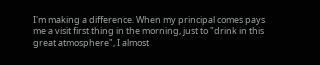I'm making a difference. When my principal comes pays me a visit first thing in the morning, just to "drink in this great atmosphere", I almost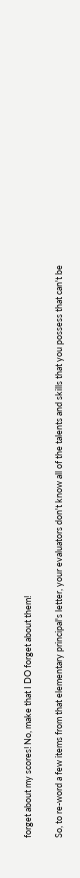forget about my scores! No, make that I DO forget about them!

So, to re-word a few items from that elementary principal's letter, your evaluators don't know all of the talents and skills that you possess that can't be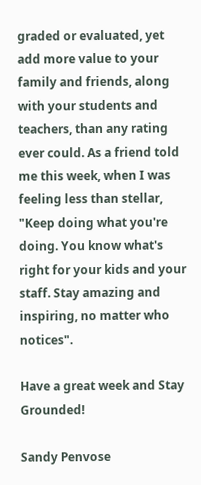graded or evaluated, yet add more value to your family and friends, along with your students and teachers, than any rating ever could. As a friend told me this week, when I was feeling less than stellar,  "Keep doing what you're doing. You know what's right for your kids and your staff. Stay amazing and inspiring, no matter who notices".

Have a great week and Stay Grounded!

Sandy Penvose